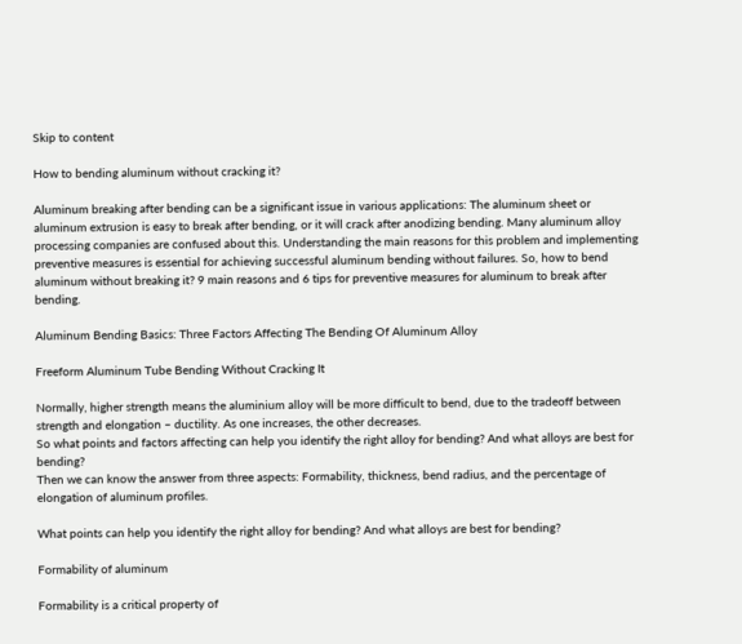Skip to content

How to bending aluminum without cracking it?

Aluminum breaking after bending can be a significant issue in various applications: The aluminum sheet or aluminum extrusion is easy to break after bending, or it will crack after anodizing bending. Many aluminum alloy processing companies are confused about this. Understanding the main reasons for this problem and implementing preventive measures is essential for achieving successful aluminum bending without failures. So, how to bend aluminum without breaking it? 9 main reasons and 6 tips for preventive measures for aluminum to break after bending.

Aluminum Bending Basics: Three Factors Affecting The Bending Of Aluminum Alloy

Freeform Aluminum Tube Bending Without Cracking It

Normally, higher strength means the aluminium alloy will be more difficult to bend, due to the tradeoff between strength and elongation – ductility. As one increases, the other decreases.
So what points and factors affecting can help you identify the right alloy for bending? And what alloys are best for bending?
Then we can know the answer from three aspects: Formability, thickness, bend radius, and the percentage of elongation of aluminum profiles.

What points can help you identify the right alloy for bending? And what alloys are best for bending?

Formability of aluminum

Formability is a critical property of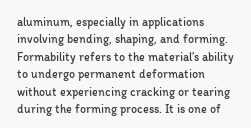aluminum, especially in applications involving bending, shaping, and forming. Formability refers to the material’s ability to undergo permanent deformation without experiencing cracking or tearing during the forming process. It is one of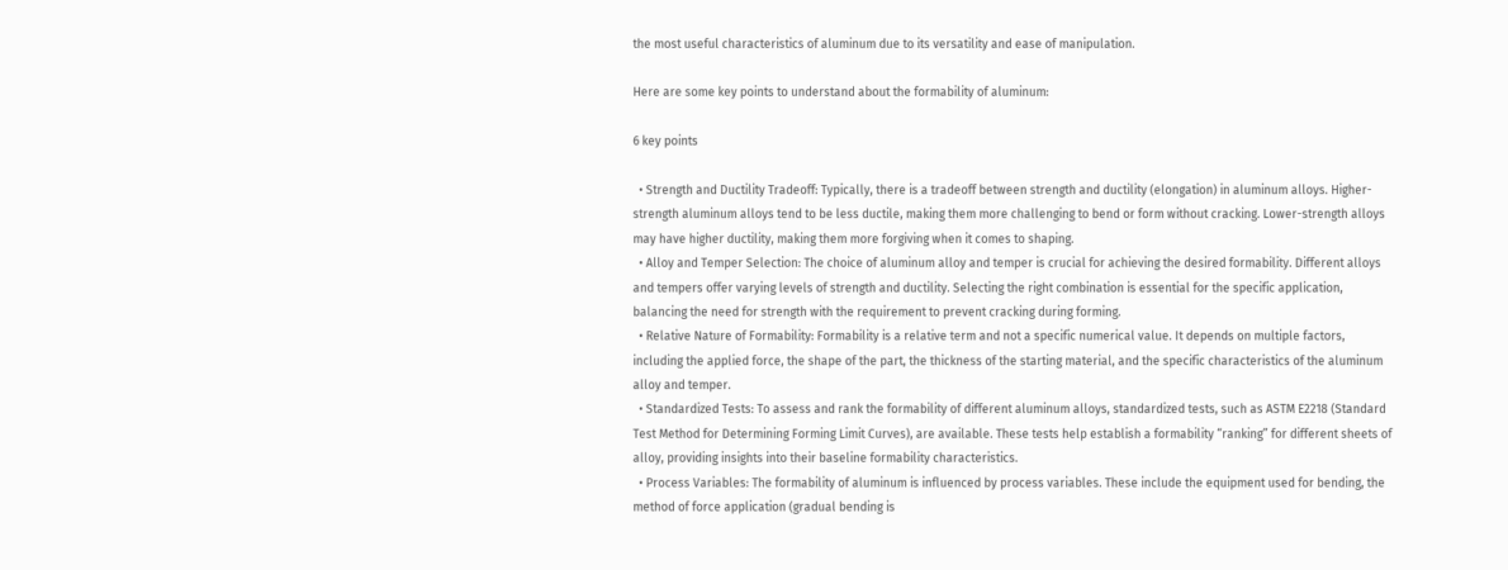the most useful characteristics of aluminum due to its versatility and ease of manipulation.

Here are some key points to understand about the formability of aluminum:

6 key points

  • Strength and Ductility Tradeoff: Typically, there is a tradeoff between strength and ductility (elongation) in aluminum alloys. Higher-strength aluminum alloys tend to be less ductile, making them more challenging to bend or form without cracking. Lower-strength alloys may have higher ductility, making them more forgiving when it comes to shaping.
  • Alloy and Temper Selection: The choice of aluminum alloy and temper is crucial for achieving the desired formability. Different alloys and tempers offer varying levels of strength and ductility. Selecting the right combination is essential for the specific application, balancing the need for strength with the requirement to prevent cracking during forming.
  • Relative Nature of Formability: Formability is a relative term and not a specific numerical value. It depends on multiple factors, including the applied force, the shape of the part, the thickness of the starting material, and the specific characteristics of the aluminum alloy and temper.
  • Standardized Tests: To assess and rank the formability of different aluminum alloys, standardized tests, such as ASTM E2218 (Standard Test Method for Determining Forming Limit Curves), are available. These tests help establish a formability “ranking” for different sheets of alloy, providing insights into their baseline formability characteristics.
  • Process Variables: The formability of aluminum is influenced by process variables. These include the equipment used for bending, the method of force application (gradual bending is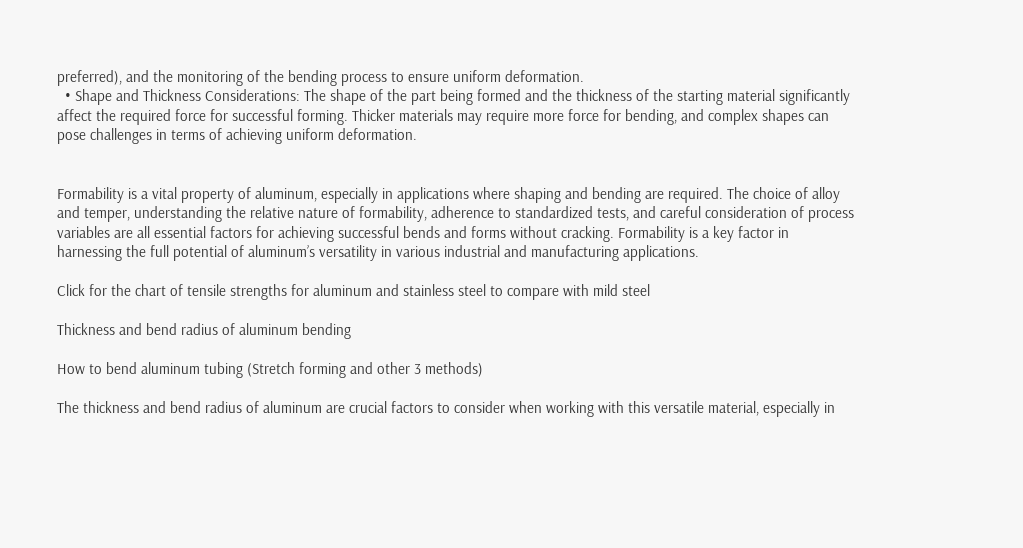preferred), and the monitoring of the bending process to ensure uniform deformation.
  • Shape and Thickness Considerations: The shape of the part being formed and the thickness of the starting material significantly affect the required force for successful forming. Thicker materials may require more force for bending, and complex shapes can pose challenges in terms of achieving uniform deformation.


Formability is a vital property of aluminum, especially in applications where shaping and bending are required. The choice of alloy and temper, understanding the relative nature of formability, adherence to standardized tests, and careful consideration of process variables are all essential factors for achieving successful bends and forms without cracking. Formability is a key factor in harnessing the full potential of aluminum’s versatility in various industrial and manufacturing applications.

Click for the chart of tensile strengths for aluminum and stainless steel to compare with mild steel

Thickness and bend radius of aluminum bending

How to bend aluminum tubing (Stretch forming and other 3 methods)

The thickness and bend radius of aluminum are crucial factors to consider when working with this versatile material, especially in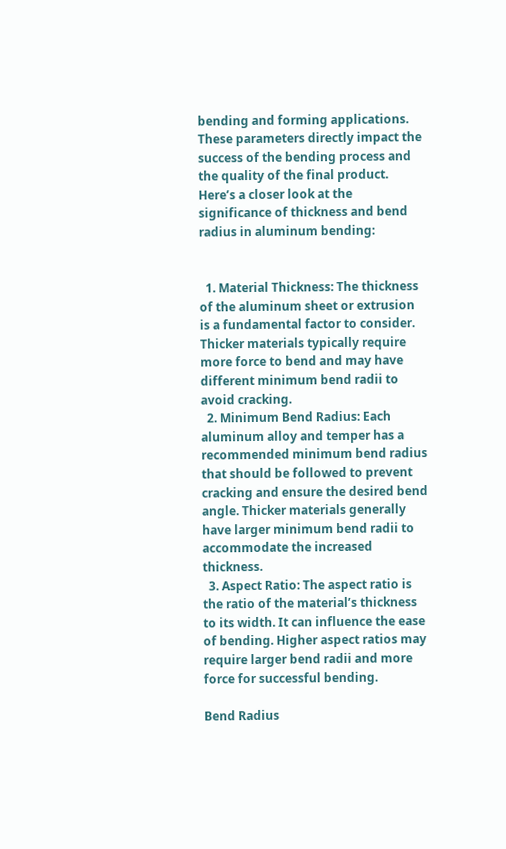bending and forming applications. These parameters directly impact the success of the bending process and the quality of the final product. Here’s a closer look at the significance of thickness and bend radius in aluminum bending:


  1. Material Thickness: The thickness of the aluminum sheet or extrusion is a fundamental factor to consider. Thicker materials typically require more force to bend and may have different minimum bend radii to avoid cracking.
  2. Minimum Bend Radius: Each aluminum alloy and temper has a recommended minimum bend radius that should be followed to prevent cracking and ensure the desired bend angle. Thicker materials generally have larger minimum bend radii to accommodate the increased thickness.
  3. Aspect Ratio: The aspect ratio is the ratio of the material’s thickness to its width. It can influence the ease of bending. Higher aspect ratios may require larger bend radii and more force for successful bending.

Bend Radius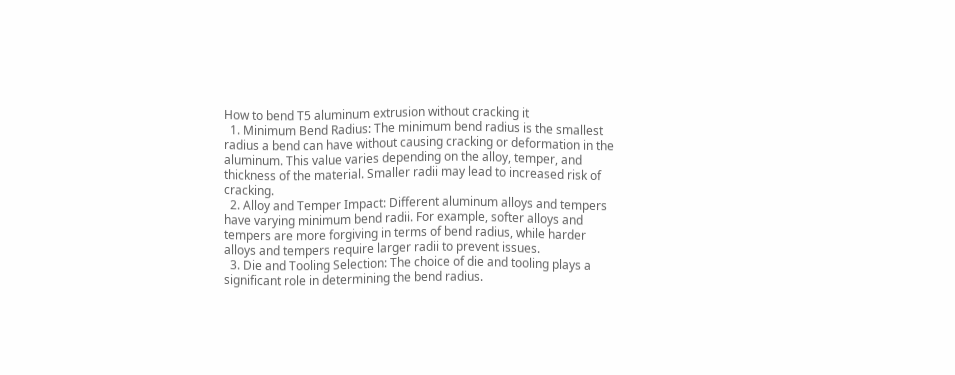How to bend T5 aluminum extrusion without cracking it
  1. Minimum Bend Radius: The minimum bend radius is the smallest radius a bend can have without causing cracking or deformation in the aluminum. This value varies depending on the alloy, temper, and thickness of the material. Smaller radii may lead to increased risk of cracking.
  2. Alloy and Temper Impact: Different aluminum alloys and tempers have varying minimum bend radii. For example, softer alloys and tempers are more forgiving in terms of bend radius, while harder alloys and tempers require larger radii to prevent issues.
  3. Die and Tooling Selection: The choice of die and tooling plays a significant role in determining the bend radius.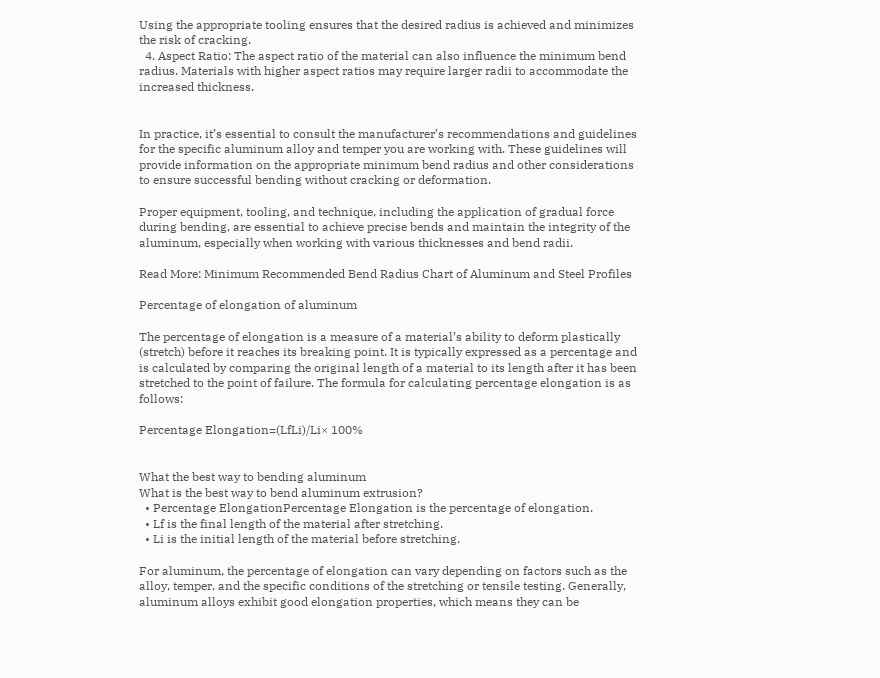Using the appropriate tooling ensures that the desired radius is achieved and minimizes the risk of cracking.
  4. Aspect Ratio: The aspect ratio of the material can also influence the minimum bend radius. Materials with higher aspect ratios may require larger radii to accommodate the increased thickness.


In practice, it’s essential to consult the manufacturer’s recommendations and guidelines for the specific aluminum alloy and temper you are working with. These guidelines will provide information on the appropriate minimum bend radius and other considerations to ensure successful bending without cracking or deformation.

Proper equipment, tooling, and technique, including the application of gradual force during bending, are essential to achieve precise bends and maintain the integrity of the aluminum, especially when working with various thicknesses and bend radii.

Read More: Minimum Recommended Bend Radius Chart of Aluminum and Steel Profiles

Percentage of elongation of aluminum

The percentage of elongation is a measure of a material’s ability to deform plastically (stretch) before it reaches its breaking point. It is typically expressed as a percentage and is calculated by comparing the original length of a material to its length after it has been stretched to the point of failure. The formula for calculating percentage elongation is as follows:

Percentage Elongation=(LfLi)/Li× 100%


What the best way to bending aluminum
What is the best way to bend aluminum extrusion?
  • Percentage ElongationPercentage Elongation is the percentage of elongation.
  • Lf is the final length of the material after stretching.
  • Li is the initial length of the material before stretching.

For aluminum, the percentage of elongation can vary depending on factors such as the alloy, temper, and the specific conditions of the stretching or tensile testing. Generally, aluminum alloys exhibit good elongation properties, which means they can be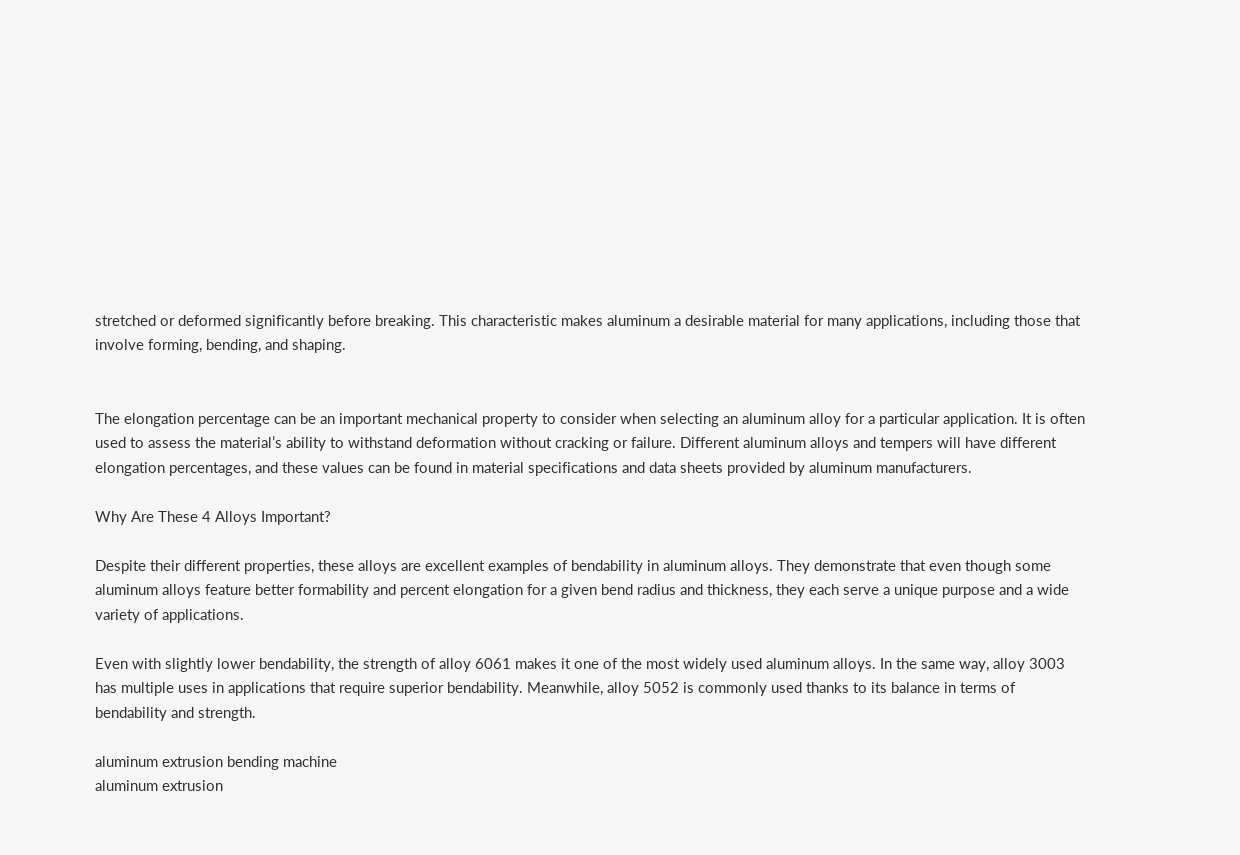stretched or deformed significantly before breaking. This characteristic makes aluminum a desirable material for many applications, including those that involve forming, bending, and shaping.


The elongation percentage can be an important mechanical property to consider when selecting an aluminum alloy for a particular application. It is often used to assess the material’s ability to withstand deformation without cracking or failure. Different aluminum alloys and tempers will have different elongation percentages, and these values can be found in material specifications and data sheets provided by aluminum manufacturers.

Why Are These 4 Alloys Important?

Despite their different properties, these alloys are excellent examples of bendability in aluminum alloys. They demonstrate that even though some aluminum alloys feature better formability and percent elongation for a given bend radius and thickness, they each serve a unique purpose and a wide variety of applications.

Even with slightly lower bendability, the strength of alloy 6061 makes it one of the most widely used aluminum alloys. In the same way, alloy 3003 has multiple uses in applications that require superior bendability. Meanwhile, alloy 5052 is commonly used thanks to its balance in terms of bendability and strength.

aluminum extrusion bending machine
aluminum extrusion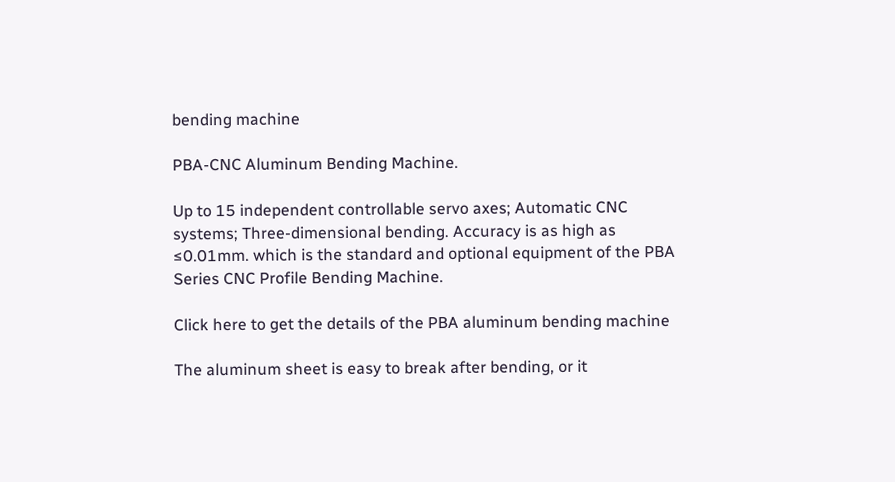bending machine

PBA-CNC Aluminum Bending Machine.

Up to 15 independent controllable servo axes; Automatic CNC systems; Three-dimensional bending. Accuracy is as high as ≤0.01mm. which is the standard and optional equipment of the PBA Series CNC Profile Bending Machine.

Click here to get the details of the PBA aluminum bending machine

The aluminum sheet is easy to break after bending, or it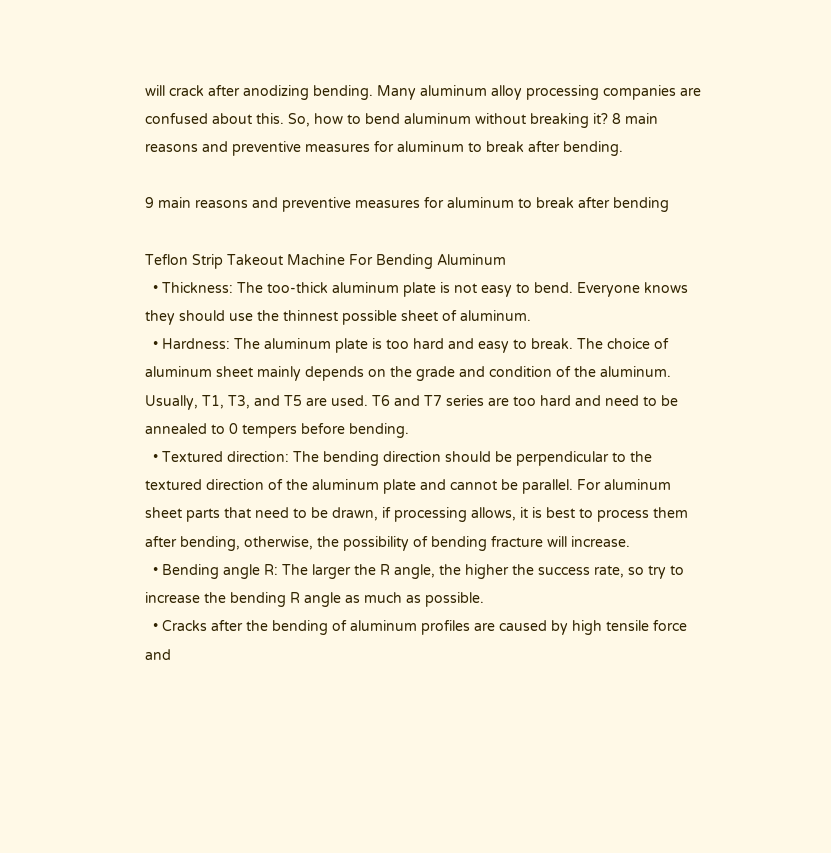will crack after anodizing bending. Many aluminum alloy processing companies are confused about this. So, how to bend aluminum without breaking it? 8 main reasons and preventive measures for aluminum to break after bending.

9 main reasons and preventive measures for aluminum to break after bending

Teflon Strip Takeout Machine For Bending Aluminum
  • Thickness: The too-thick aluminum plate is not easy to bend. Everyone knows they should use the thinnest possible sheet of aluminum.
  • Hardness: The aluminum plate is too hard and easy to break. The choice of aluminum sheet mainly depends on the grade and condition of the aluminum. Usually, T1, T3, and T5 are used. T6 and T7 series are too hard and need to be annealed to 0 tempers before bending.
  • Textured direction: The bending direction should be perpendicular to the textured direction of the aluminum plate and cannot be parallel. For aluminum sheet parts that need to be drawn, if processing allows, it is best to process them after bending, otherwise, the possibility of bending fracture will increase.
  • Bending angle R: The larger the R angle, the higher the success rate, so try to increase the bending R angle as much as possible.
  • Cracks after the bending of aluminum profiles are caused by high tensile force and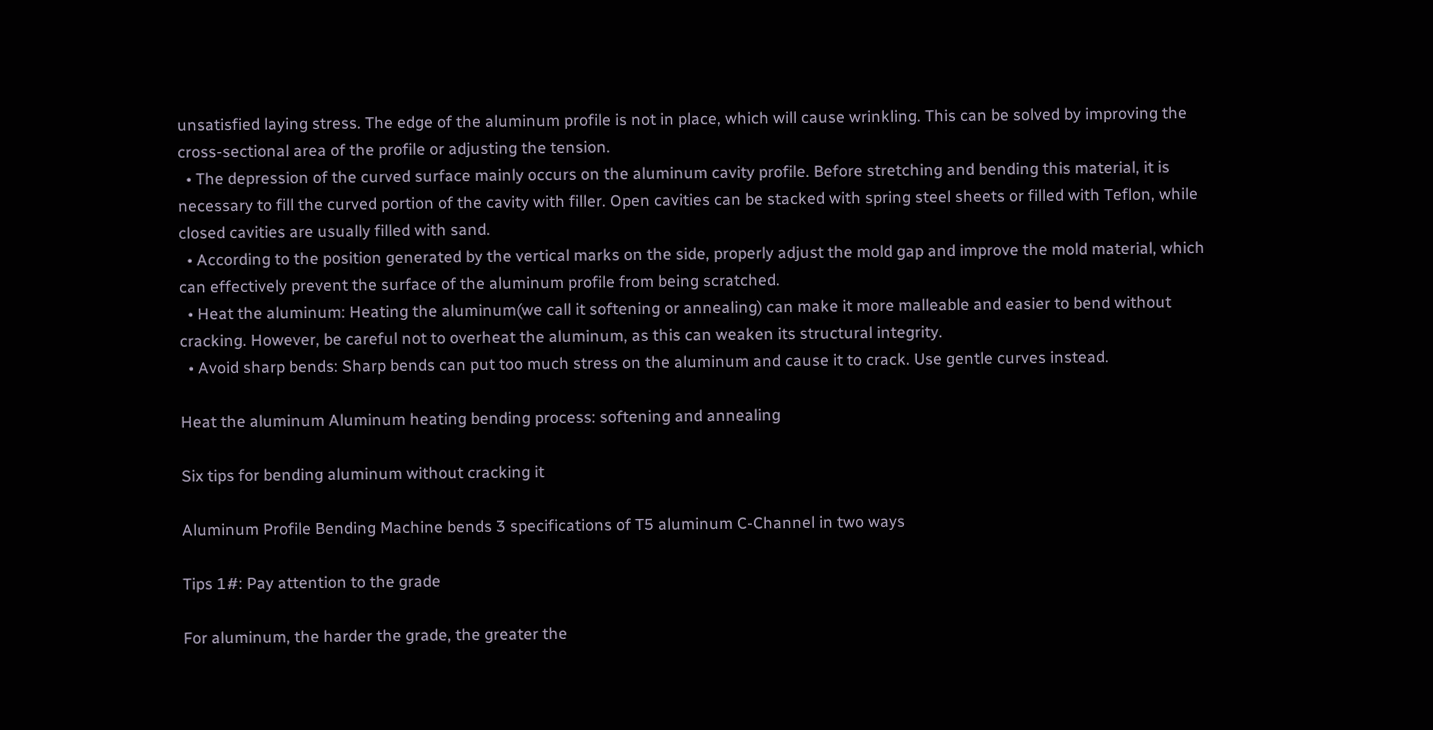unsatisfied laying stress. The edge of the aluminum profile is not in place, which will cause wrinkling. This can be solved by improving the cross-sectional area of the profile or adjusting the tension.
  • The depression of the curved surface mainly occurs on the aluminum cavity profile. Before stretching and bending this material, it is necessary to fill the curved portion of the cavity with filler. Open cavities can be stacked with spring steel sheets or filled with Teflon, while closed cavities are usually filled with sand.
  • According to the position generated by the vertical marks on the side, properly adjust the mold gap and improve the mold material, which can effectively prevent the surface of the aluminum profile from being scratched.
  • Heat the aluminum: Heating the aluminum(we call it softening or annealing) can make it more malleable and easier to bend without cracking. However, be careful not to overheat the aluminum, as this can weaken its structural integrity.
  • Avoid sharp bends: Sharp bends can put too much stress on the aluminum and cause it to crack. Use gentle curves instead.

Heat the aluminum Aluminum heating bending process: softening and annealing

Six tips for bending aluminum without cracking it

Aluminum Profile Bending Machine bends 3 specifications of T5 aluminum C-Channel in two ways

Tips 1#: Pay attention to the grade

For aluminum, the harder the grade, the greater the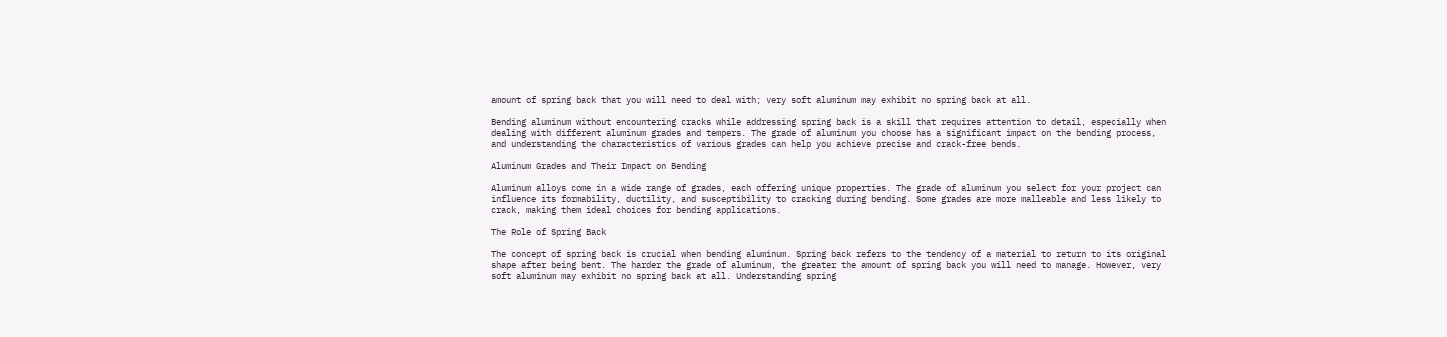amount of spring back that you will need to deal with; very soft aluminum may exhibit no spring back at all.

Bending aluminum without encountering cracks while addressing spring back is a skill that requires attention to detail, especially when dealing with different aluminum grades and tempers. The grade of aluminum you choose has a significant impact on the bending process, and understanding the characteristics of various grades can help you achieve precise and crack-free bends.

Aluminum Grades and Their Impact on Bending

Aluminum alloys come in a wide range of grades, each offering unique properties. The grade of aluminum you select for your project can influence its formability, ductility, and susceptibility to cracking during bending. Some grades are more malleable and less likely to crack, making them ideal choices for bending applications.

The Role of Spring Back

The concept of spring back is crucial when bending aluminum. Spring back refers to the tendency of a material to return to its original shape after being bent. The harder the grade of aluminum, the greater the amount of spring back you will need to manage. However, very soft aluminum may exhibit no spring back at all. Understanding spring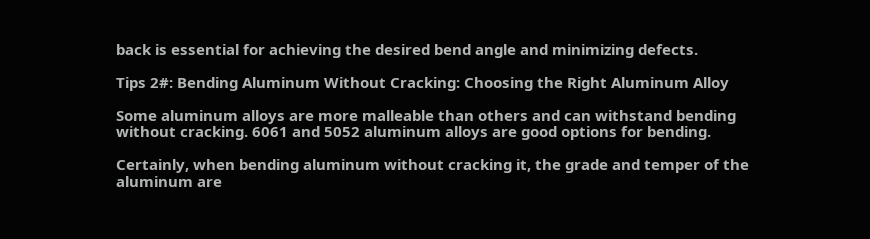back is essential for achieving the desired bend angle and minimizing defects.

Tips 2#: Bending Aluminum Without Cracking: Choosing the Right Aluminum Alloy

Some aluminum alloys are more malleable than others and can withstand bending without cracking. 6061 and 5052 aluminum alloys are good options for bending.

Certainly, when bending aluminum without cracking it, the grade and temper of the aluminum are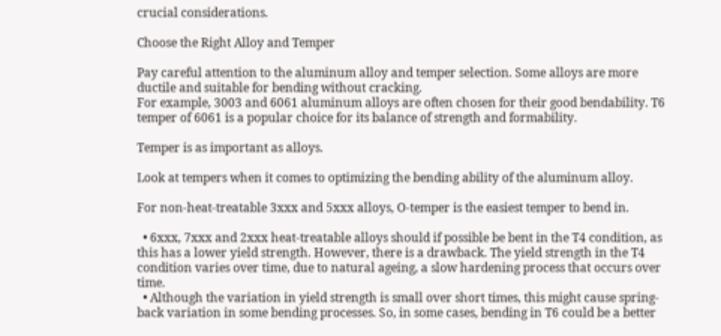crucial considerations.

Choose the Right Alloy and Temper

Pay careful attention to the aluminum alloy and temper selection. Some alloys are more ductile and suitable for bending without cracking.
For example, 3003 and 6061 aluminum alloys are often chosen for their good bendability. T6 temper of 6061 is a popular choice for its balance of strength and formability.

Temper is as important as alloys.

Look at tempers when it comes to optimizing the bending ability of the aluminum alloy.

For non-heat-treatable 3xxx and 5xxx alloys, O-temper is the easiest temper to bend in.

  • 6xxx, 7xxx and 2xxx heat-treatable alloys should if possible be bent in the T4 condition, as this has a lower yield strength. However, there is a drawback. The yield strength in the T4 condition varies over time, due to natural ageing, a slow hardening process that occurs over time.
  • Although the variation in yield strength is small over short times, this might cause spring-back variation in some bending processes. So, in some cases, bending in T6 could be a better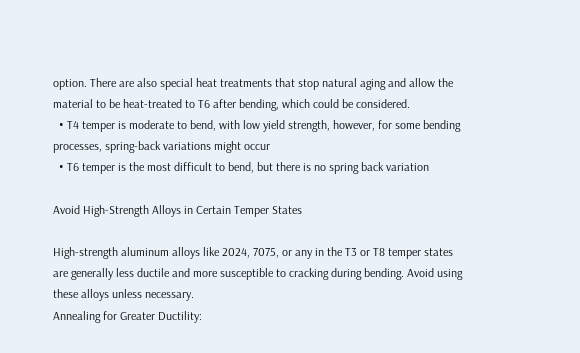option. There are also special heat treatments that stop natural aging and allow the material to be heat-treated to T6 after bending, which could be considered.
  • T4 temper is moderate to bend, with low yield strength, however, for some bending processes, spring-back variations might occur
  • T6 temper is the most difficult to bend, but there is no spring back variation

Avoid High-Strength Alloys in Certain Temper States

High-strength aluminum alloys like 2024, 7075, or any in the T3 or T8 temper states are generally less ductile and more susceptible to cracking during bending. Avoid using these alloys unless necessary.
Annealing for Greater Ductility: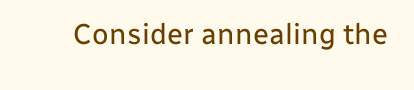Consider annealing the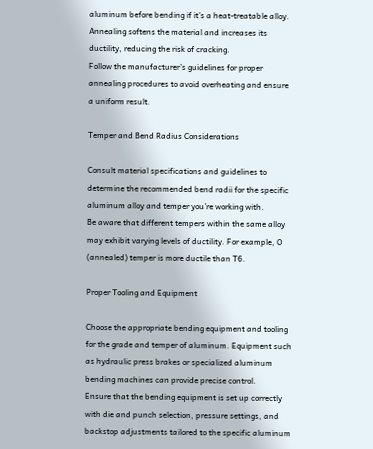aluminum before bending if it’s a heat-treatable alloy. Annealing softens the material and increases its ductility, reducing the risk of cracking.
Follow the manufacturer’s guidelines for proper annealing procedures to avoid overheating and ensure a uniform result.

Temper and Bend Radius Considerations

Consult material specifications and guidelines to determine the recommended bend radii for the specific aluminum alloy and temper you’re working with.
Be aware that different tempers within the same alloy may exhibit varying levels of ductility. For example, O (annealed) temper is more ductile than T6.

Proper Tooling and Equipment

Choose the appropriate bending equipment and tooling for the grade and temper of aluminum. Equipment such as hydraulic press brakes or specialized aluminum bending machines can provide precise control.
Ensure that the bending equipment is set up correctly with die and punch selection, pressure settings, and backstop adjustments tailored to the specific aluminum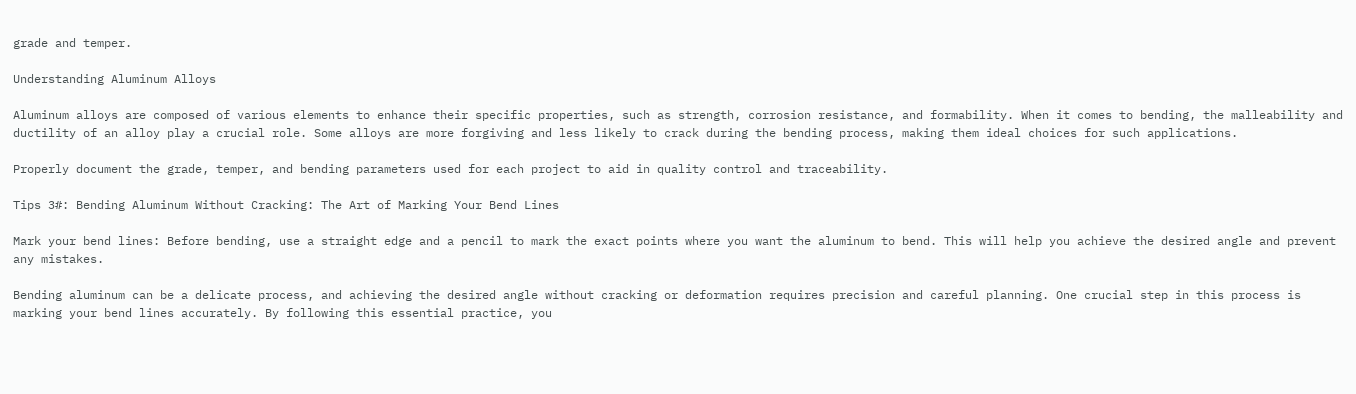grade and temper.

Understanding Aluminum Alloys

Aluminum alloys are composed of various elements to enhance their specific properties, such as strength, corrosion resistance, and formability. When it comes to bending, the malleability and ductility of an alloy play a crucial role. Some alloys are more forgiving and less likely to crack during the bending process, making them ideal choices for such applications.

Properly document the grade, temper, and bending parameters used for each project to aid in quality control and traceability.

Tips 3#: Bending Aluminum Without Cracking: The Art of Marking Your Bend Lines

Mark your bend lines: Before bending, use a straight edge and a pencil to mark the exact points where you want the aluminum to bend. This will help you achieve the desired angle and prevent any mistakes.

Bending aluminum can be a delicate process, and achieving the desired angle without cracking or deformation requires precision and careful planning. One crucial step in this process is marking your bend lines accurately. By following this essential practice, you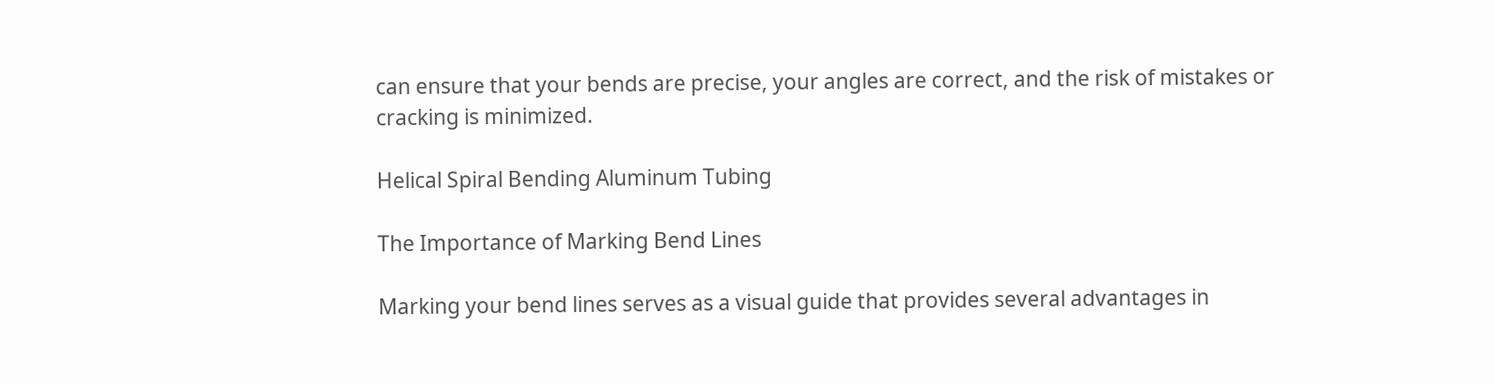can ensure that your bends are precise, your angles are correct, and the risk of mistakes or cracking is minimized.

Helical Spiral Bending Aluminum Tubing

The Importance of Marking Bend Lines

Marking your bend lines serves as a visual guide that provides several advantages in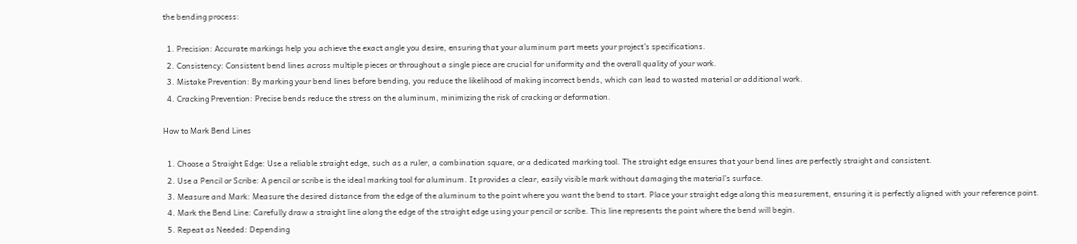the bending process:

  1. Precision: Accurate markings help you achieve the exact angle you desire, ensuring that your aluminum part meets your project’s specifications.
  2. Consistency: Consistent bend lines across multiple pieces or throughout a single piece are crucial for uniformity and the overall quality of your work.
  3. Mistake Prevention: By marking your bend lines before bending, you reduce the likelihood of making incorrect bends, which can lead to wasted material or additional work.
  4. Cracking Prevention: Precise bends reduce the stress on the aluminum, minimizing the risk of cracking or deformation.

How to Mark Bend Lines

  1. Choose a Straight Edge: Use a reliable straight edge, such as a ruler, a combination square, or a dedicated marking tool. The straight edge ensures that your bend lines are perfectly straight and consistent.
  2. Use a Pencil or Scribe: A pencil or scribe is the ideal marking tool for aluminum. It provides a clear, easily visible mark without damaging the material’s surface.
  3. Measure and Mark: Measure the desired distance from the edge of the aluminum to the point where you want the bend to start. Place your straight edge along this measurement, ensuring it is perfectly aligned with your reference point.
  4. Mark the Bend Line: Carefully draw a straight line along the edge of the straight edge using your pencil or scribe. This line represents the point where the bend will begin.
  5. Repeat as Needed: Depending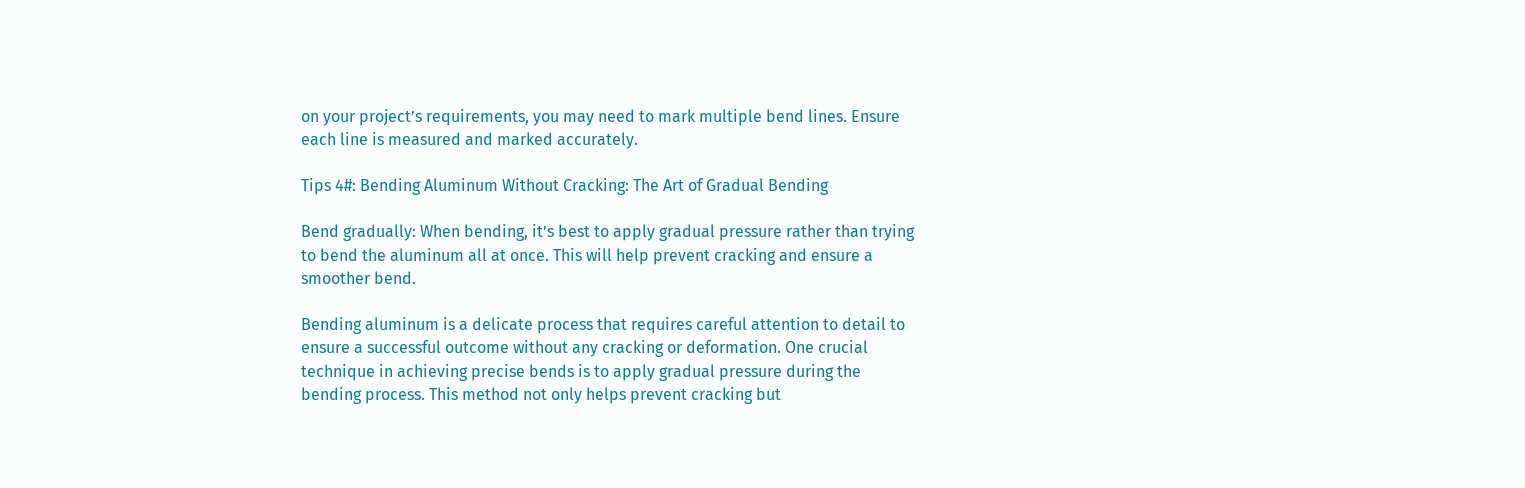on your project’s requirements, you may need to mark multiple bend lines. Ensure each line is measured and marked accurately.

Tips 4#: Bending Aluminum Without Cracking: The Art of Gradual Bending

Bend gradually: When bending, it’s best to apply gradual pressure rather than trying to bend the aluminum all at once. This will help prevent cracking and ensure a smoother bend.

Bending aluminum is a delicate process that requires careful attention to detail to ensure a successful outcome without any cracking or deformation. One crucial technique in achieving precise bends is to apply gradual pressure during the bending process. This method not only helps prevent cracking but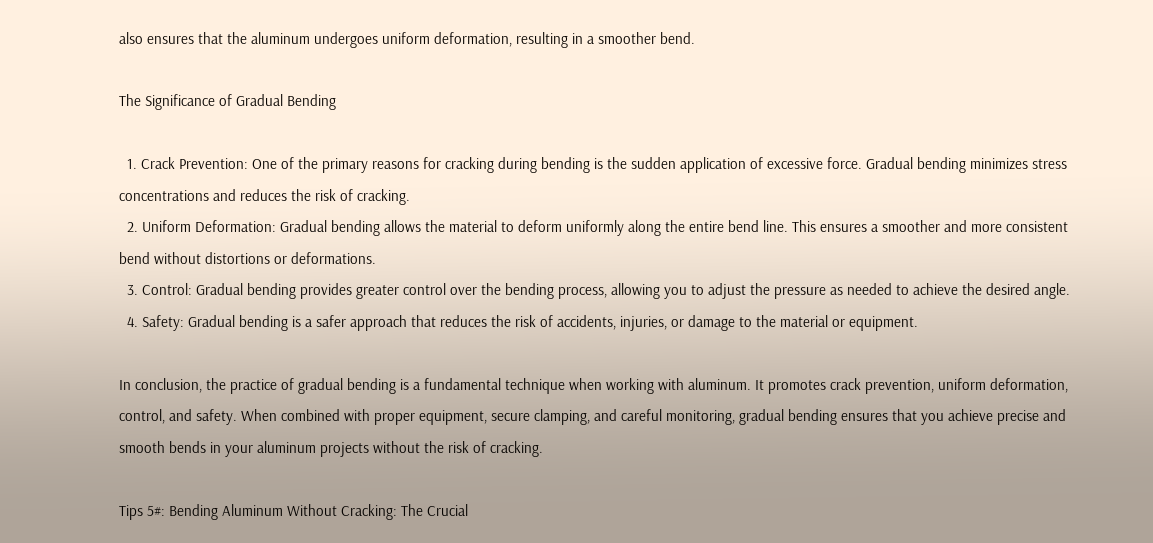also ensures that the aluminum undergoes uniform deformation, resulting in a smoother bend.

The Significance of Gradual Bending

  1. Crack Prevention: One of the primary reasons for cracking during bending is the sudden application of excessive force. Gradual bending minimizes stress concentrations and reduces the risk of cracking.
  2. Uniform Deformation: Gradual bending allows the material to deform uniformly along the entire bend line. This ensures a smoother and more consistent bend without distortions or deformations.
  3. Control: Gradual bending provides greater control over the bending process, allowing you to adjust the pressure as needed to achieve the desired angle.
  4. Safety: Gradual bending is a safer approach that reduces the risk of accidents, injuries, or damage to the material or equipment.

In conclusion, the practice of gradual bending is a fundamental technique when working with aluminum. It promotes crack prevention, uniform deformation, control, and safety. When combined with proper equipment, secure clamping, and careful monitoring, gradual bending ensures that you achieve precise and smooth bends in your aluminum projects without the risk of cracking.

Tips 5#: Bending Aluminum Without Cracking: The Crucial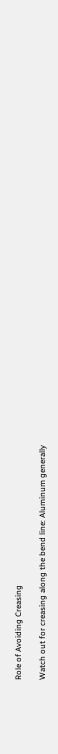Role of Avoiding Creasing

Watch out for creasing along the bend line: Aluminum generally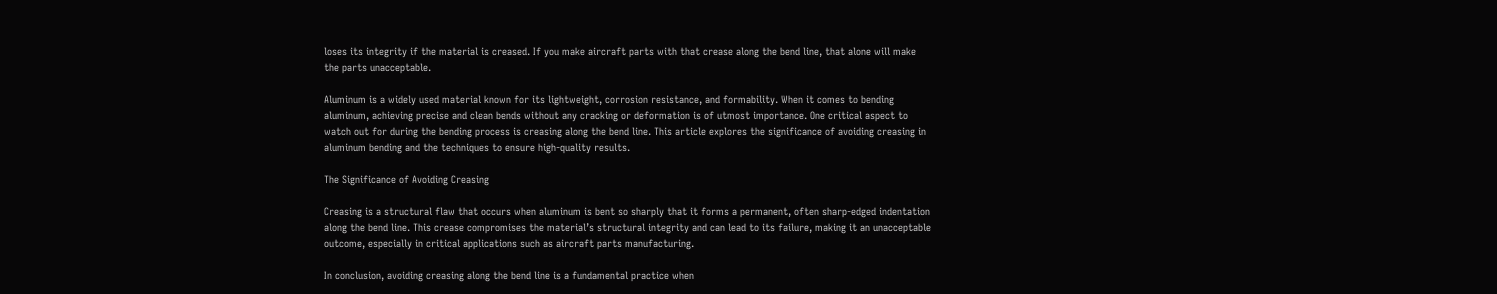loses its integrity if the material is creased. If you make aircraft parts with that crease along the bend line, that alone will make the parts unacceptable.

Aluminum is a widely used material known for its lightweight, corrosion resistance, and formability. When it comes to bending aluminum, achieving precise and clean bends without any cracking or deformation is of utmost importance. One critical aspect to watch out for during the bending process is creasing along the bend line. This article explores the significance of avoiding creasing in aluminum bending and the techniques to ensure high-quality results.

The Significance of Avoiding Creasing

Creasing is a structural flaw that occurs when aluminum is bent so sharply that it forms a permanent, often sharp-edged indentation along the bend line. This crease compromises the material’s structural integrity and can lead to its failure, making it an unacceptable outcome, especially in critical applications such as aircraft parts manufacturing.

In conclusion, avoiding creasing along the bend line is a fundamental practice when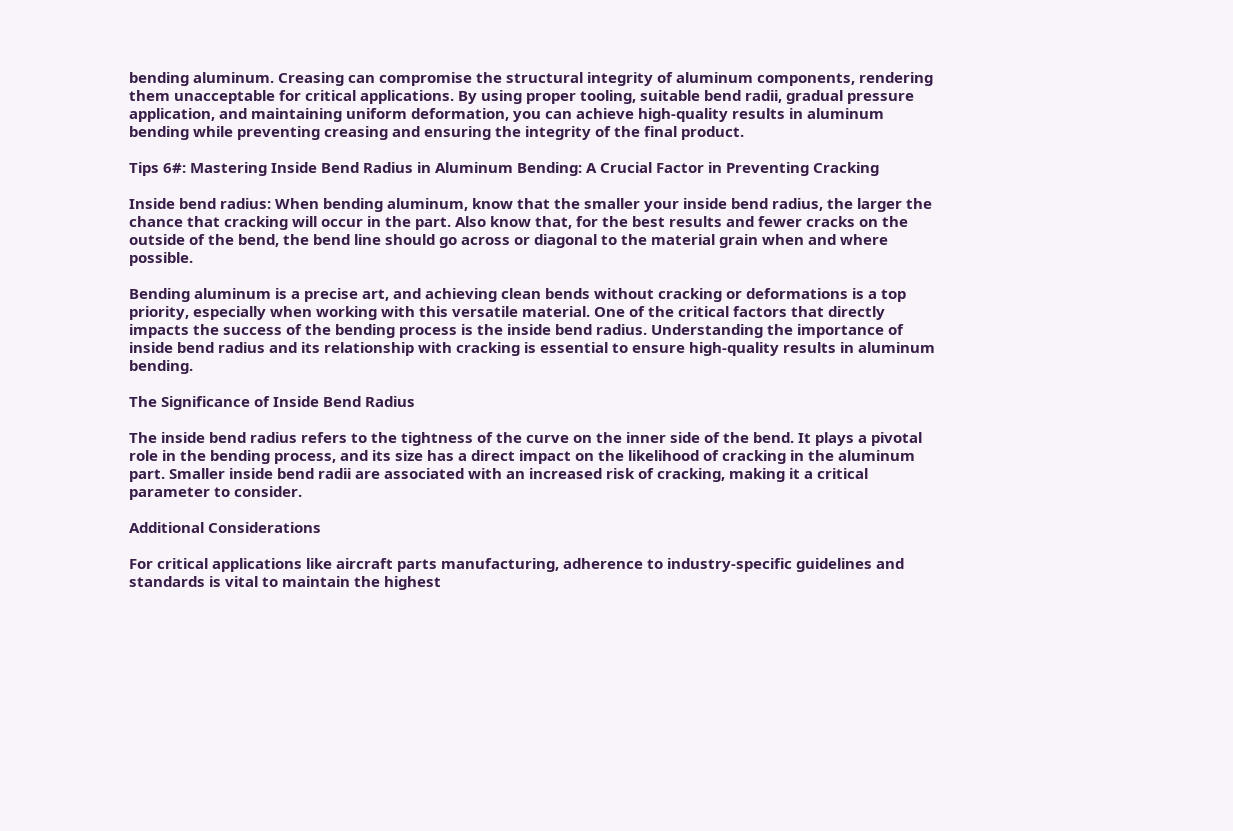bending aluminum. Creasing can compromise the structural integrity of aluminum components, rendering them unacceptable for critical applications. By using proper tooling, suitable bend radii, gradual pressure application, and maintaining uniform deformation, you can achieve high-quality results in aluminum bending while preventing creasing and ensuring the integrity of the final product.

Tips 6#: Mastering Inside Bend Radius in Aluminum Bending: A Crucial Factor in Preventing Cracking

Inside bend radius: When bending aluminum, know that the smaller your inside bend radius, the larger the chance that cracking will occur in the part. Also know that, for the best results and fewer cracks on the outside of the bend, the bend line should go across or diagonal to the material grain when and where possible.

Bending aluminum is a precise art, and achieving clean bends without cracking or deformations is a top priority, especially when working with this versatile material. One of the critical factors that directly impacts the success of the bending process is the inside bend radius. Understanding the importance of inside bend radius and its relationship with cracking is essential to ensure high-quality results in aluminum bending.

The Significance of Inside Bend Radius

The inside bend radius refers to the tightness of the curve on the inner side of the bend. It plays a pivotal role in the bending process, and its size has a direct impact on the likelihood of cracking in the aluminum part. Smaller inside bend radii are associated with an increased risk of cracking, making it a critical parameter to consider.

Additional Considerations

For critical applications like aircraft parts manufacturing, adherence to industry-specific guidelines and standards is vital to maintain the highest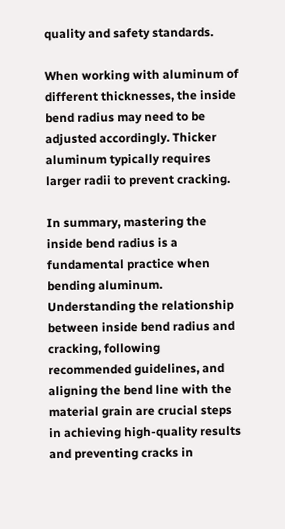quality and safety standards.

When working with aluminum of different thicknesses, the inside bend radius may need to be adjusted accordingly. Thicker aluminum typically requires larger radii to prevent cracking.

In summary, mastering the inside bend radius is a fundamental practice when bending aluminum. Understanding the relationship between inside bend radius and cracking, following recommended guidelines, and aligning the bend line with the material grain are crucial steps in achieving high-quality results and preventing cracks in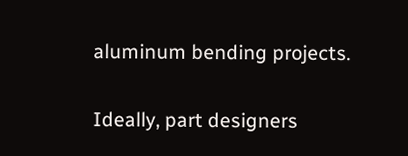aluminum bending projects.

Ideally, part designers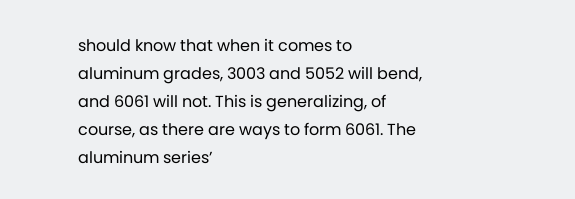should know that when it comes to aluminum grades, 3003 and 5052 will bend, and 6061 will not. This is generalizing, of course, as there are ways to form 6061. The aluminum series’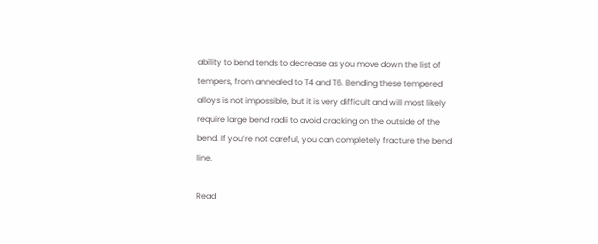ability to bend tends to decrease as you move down the list of tempers, from annealed to T4 and T6. Bending these tempered alloys is not impossible, but it is very difficult and will most likely require large bend radii to avoid cracking on the outside of the bend. If you’re not careful, you can completely fracture the bend line.

Read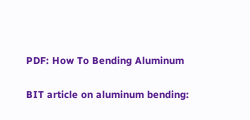PDF: How To Bending Aluminum

BIT article on aluminum bending: